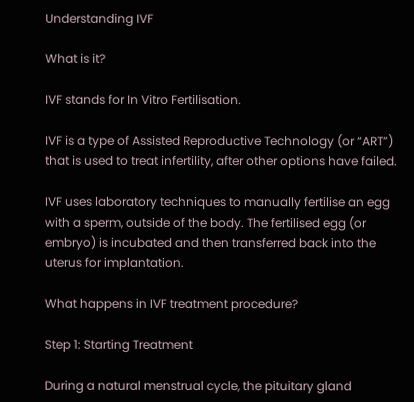Understanding IVF

What is it?

IVF stands for In Vitro Fertilisation.

IVF is a type of Assisted Reproductive Technology (or “ART”) that is used to treat infertility, after other options have failed.

IVF uses laboratory techniques to manually fertilise an egg with a sperm, outside of the body. The fertilised egg (or embryo) is incubated and then transferred back into the uterus for implantation.

What happens in IVF treatment procedure?

Step 1: Starting Treatment

During a natural menstrual cycle, the pituitary gland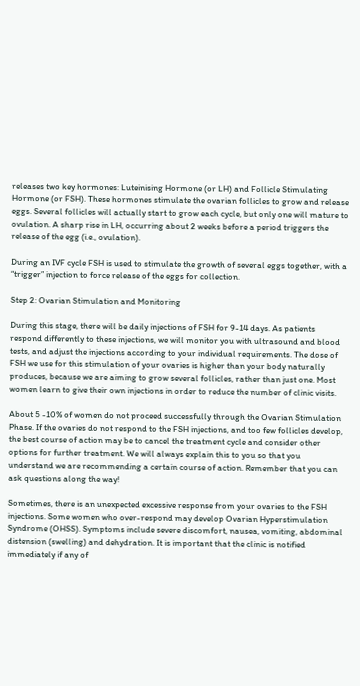releases two key hormones: Luteinising Hormone (or LH) and Follicle Stimulating Hormone (or FSH). These hormones stimulate the ovarian follicles to grow and release eggs. Several follicles will actually start to grow each cycle, but only one will mature to ovulation. A sharp rise in LH, occurring about 2 weeks before a period triggers the release of the egg (i.e., ovulation).

During an IVF cycle FSH is used to stimulate the growth of several eggs together, with a “trigger” injection to force release of the eggs for collection.

Step 2: Ovarian Stimulation and Monitoring

During this stage, there will be daily injections of FSH for 9-14 days. As patients respond differently to these injections, we will monitor you with ultrasound and blood tests, and adjust the injections according to your individual requirements. The dose of FSH we use for this stimulation of your ovaries is higher than your body naturally produces, because we are aiming to grow several follicles, rather than just one. Most women learn to give their own injections in order to reduce the number of clinic visits.

About 5 -10% of women do not proceed successfully through the Ovarian Stimulation Phase. If the ovaries do not respond to the FSH injections, and too few follicles develop, the best course of action may be to cancel the treatment cycle and consider other options for further treatment. We will always explain this to you so that you understand we are recommending a certain course of action. Remember that you can ask questions along the way!

Sometimes, there is an unexpected excessive response from your ovaries to the FSH injections. Some women who over-respond may develop Ovarian Hyperstimulation Syndrome (OHSS). Symptoms include severe discomfort, nausea, vomiting, abdominal distension (swelling) and dehydration. It is important that the clinic is notified immediately if any of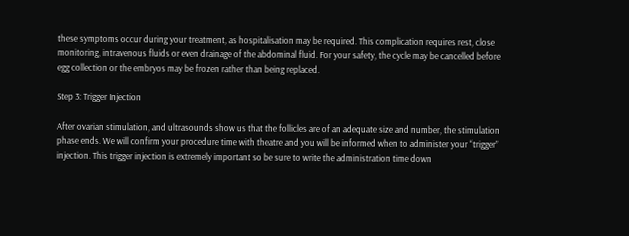these symptoms occur during your treatment, as hospitalisation may be required. This complication requires rest, close monitoring, intravenous fluids or even drainage of the abdominal fluid. For your safety, the cycle may be cancelled before egg collection or the embryos may be frozen rather than being replaced.

Step 3: Trigger Injection

After ovarian stimulation, and ultrasounds show us that the follicles are of an adequate size and number, the stimulation phase ends. We will confirm your procedure time with theatre and you will be informed when to administer your “trigger” injection. This trigger injection is extremely important so be sure to write the administration time down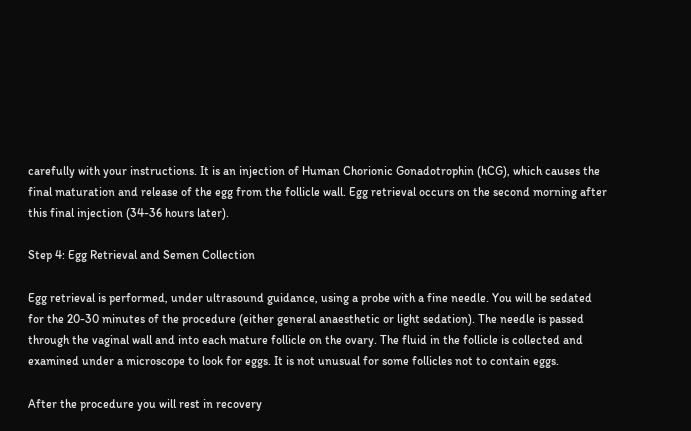carefully with your instructions. It is an injection of Human Chorionic Gonadotrophin (hCG), which causes the final maturation and release of the egg from the follicle wall. Egg retrieval occurs on the second morning after this final injection (34-36 hours later).

Step 4: Egg Retrieval and Semen Collection

Egg retrieval is performed, under ultrasound guidance, using a probe with a fine needle. You will be sedated for the 20-30 minutes of the procedure (either general anaesthetic or light sedation). The needle is passed through the vaginal wall and into each mature follicle on the ovary. The fluid in the follicle is collected and examined under a microscope to look for eggs. It is not unusual for some follicles not to contain eggs.

After the procedure you will rest in recovery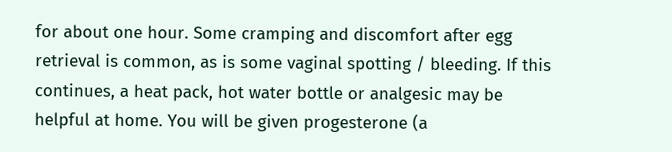for about one hour. Some cramping and discomfort after egg retrieval is common, as is some vaginal spotting / bleeding. If this continues, a heat pack, hot water bottle or analgesic may be helpful at home. You will be given progesterone (a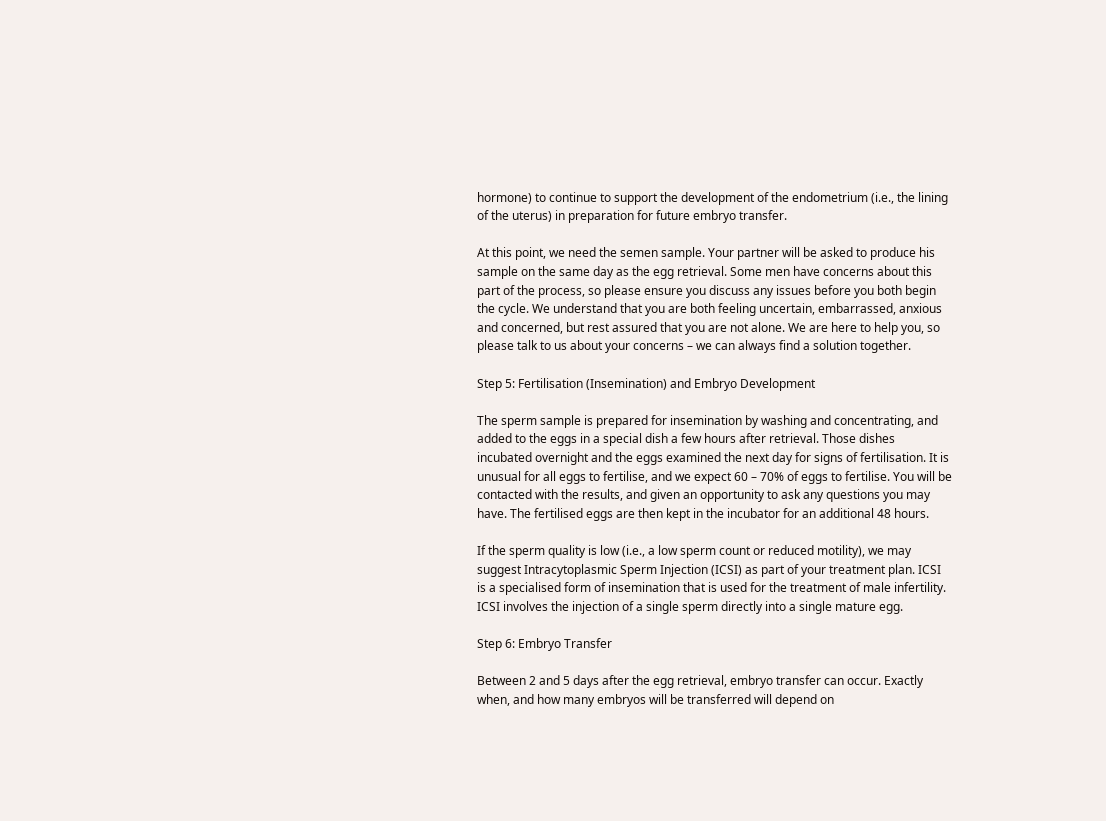hormone) to continue to support the development of the endometrium (i.e., the lining of the uterus) in preparation for future embryo transfer.

At this point, we need the semen sample. Your partner will be asked to produce his sample on the same day as the egg retrieval. Some men have concerns about this part of the process, so please ensure you discuss any issues before you both begin the cycle. We understand that you are both feeling uncertain, embarrassed, anxious and concerned, but rest assured that you are not alone. We are here to help you, so please talk to us about your concerns – we can always find a solution together.

Step 5: Fertilisation (Insemination) and Embryo Development

The sperm sample is prepared for insemination by washing and concentrating, and added to the eggs in a special dish a few hours after retrieval. Those dishes incubated overnight and the eggs examined the next day for signs of fertilisation. It is unusual for all eggs to fertilise, and we expect 60 – 70% of eggs to fertilise. You will be contacted with the results, and given an opportunity to ask any questions you may have. The fertilised eggs are then kept in the incubator for an additional 48 hours.

If the sperm quality is low (i.e., a low sperm count or reduced motility), we may suggest Intracytoplasmic Sperm Injection (ICSI) as part of your treatment plan. ICSI is a specialised form of insemination that is used for the treatment of male infertility. ICSI involves the injection of a single sperm directly into a single mature egg.

Step 6: Embryo Transfer

Between 2 and 5 days after the egg retrieval, embryo transfer can occur. Exactly when, and how many embryos will be transferred will depend on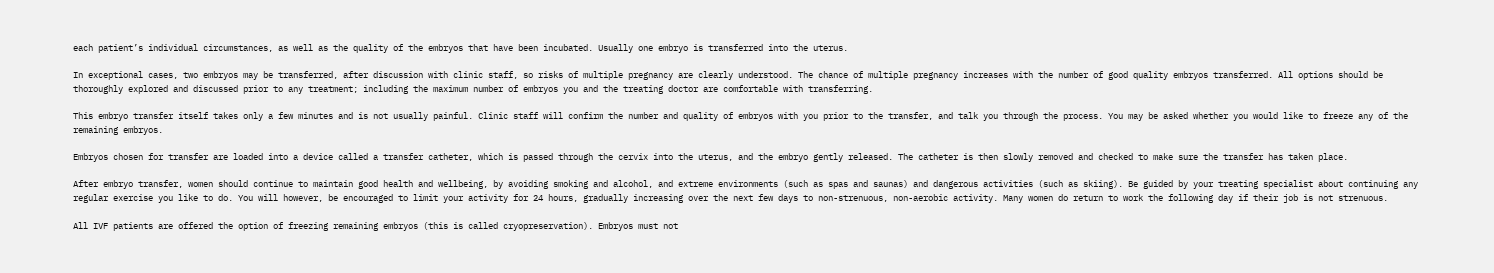each patient’s individual circumstances, as well as the quality of the embryos that have been incubated. Usually one embryo is transferred into the uterus.

In exceptional cases, two embryos may be transferred, after discussion with clinic staff, so risks of multiple pregnancy are clearly understood. The chance of multiple pregnancy increases with the number of good quality embryos transferred. All options should be thoroughly explored and discussed prior to any treatment; including the maximum number of embryos you and the treating doctor are comfortable with transferring.

This embryo transfer itself takes only a few minutes and is not usually painful. Clinic staff will confirm the number and quality of embryos with you prior to the transfer, and talk you through the process. You may be asked whether you would like to freeze any of the remaining embryos.

Embryos chosen for transfer are loaded into a device called a transfer catheter, which is passed through the cervix into the uterus, and the embryo gently released. The catheter is then slowly removed and checked to make sure the transfer has taken place.

After embryo transfer, women should continue to maintain good health and wellbeing, by avoiding smoking and alcohol, and extreme environments (such as spas and saunas) and dangerous activities (such as skiing). Be guided by your treating specialist about continuing any regular exercise you like to do. You will however, be encouraged to limit your activity for 24 hours, gradually increasing over the next few days to non-strenuous, non-aerobic activity. Many women do return to work the following day if their job is not strenuous.

All IVF patients are offered the option of freezing remaining embryos (this is called cryopreservation). Embryos must not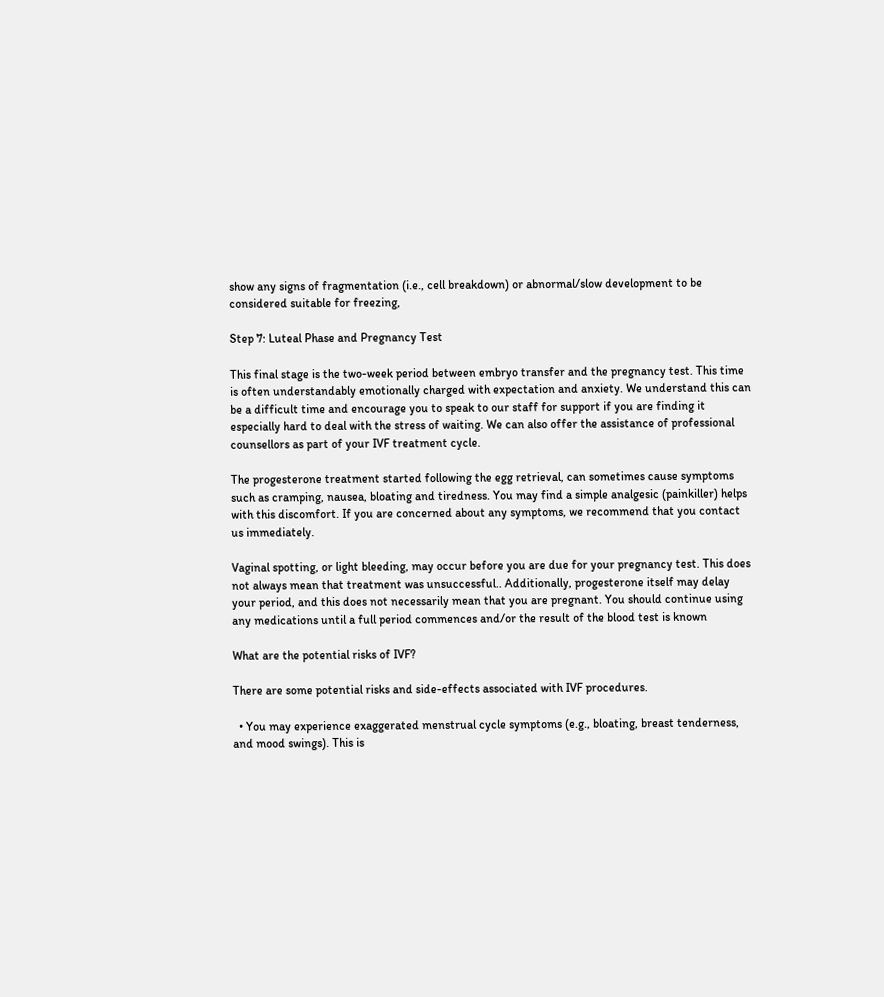show any signs of fragmentation (i.e., cell breakdown) or abnormal/slow development to be considered suitable for freezing,

Step 7: Luteal Phase and Pregnancy Test

This final stage is the two-week period between embryo transfer and the pregnancy test. This time is often understandably emotionally charged with expectation and anxiety. We understand this can be a difficult time and encourage you to speak to our staff for support if you are finding it especially hard to deal with the stress of waiting. We can also offer the assistance of professional counsellors as part of your IVF treatment cycle.

The progesterone treatment started following the egg retrieval, can sometimes cause symptoms such as cramping, nausea, bloating and tiredness. You may find a simple analgesic (painkiller) helps with this discomfort. If you are concerned about any symptoms, we recommend that you contact us immediately.

Vaginal spotting, or light bleeding, may occur before you are due for your pregnancy test. This does not always mean that treatment was unsuccessful.. Additionally, progesterone itself may delay your period, and this does not necessarily mean that you are pregnant. You should continue using any medications until a full period commences and/or the result of the blood test is known

What are the potential risks of IVF?

There are some potential risks and side-effects associated with IVF procedures.

  • You may experience exaggerated menstrual cycle symptoms (e.g., bloating, breast tenderness, and mood swings). This is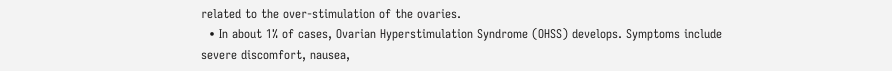related to the over-stimulation of the ovaries.
  • In about 1% of cases, Ovarian Hyperstimulation Syndrome (OHSS) develops. Symptoms include severe discomfort, nausea,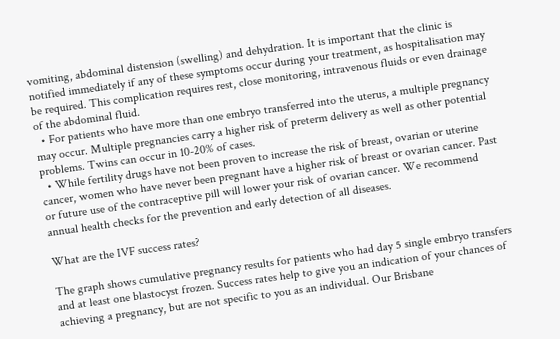vomiting, abdominal distension (swelling) and dehydration. It is important that the clinic is notified immediately if any of these symptoms occur during your treatment, as hospitalisation may be required. This complication requires rest, close monitoring, intravenous fluids or even drainage of the abdominal fluid.
  • For patients who have more than one embryo transferred into the uterus, a multiple pregnancy may occur. Multiple pregnancies carry a higher risk of preterm delivery as well as other potential problems. Twins can occur in 10-20% of cases.
  • While fertility drugs have not been proven to increase the risk of breast, ovarian or uterine cancer, women who have never been pregnant have a higher risk of breast or ovarian cancer. Past or future use of the contraceptive pill will lower your risk of ovarian cancer. We recommend annual health checks for the prevention and early detection of all diseases.

What are the IVF success rates?

The graph shows cumulative pregnancy results for patients who had day 5 single embryo transfers and at least one blastocyst frozen. Success rates help to give you an indication of your chances of achieving a pregnancy, but are not specific to you as an individual. Our Brisbane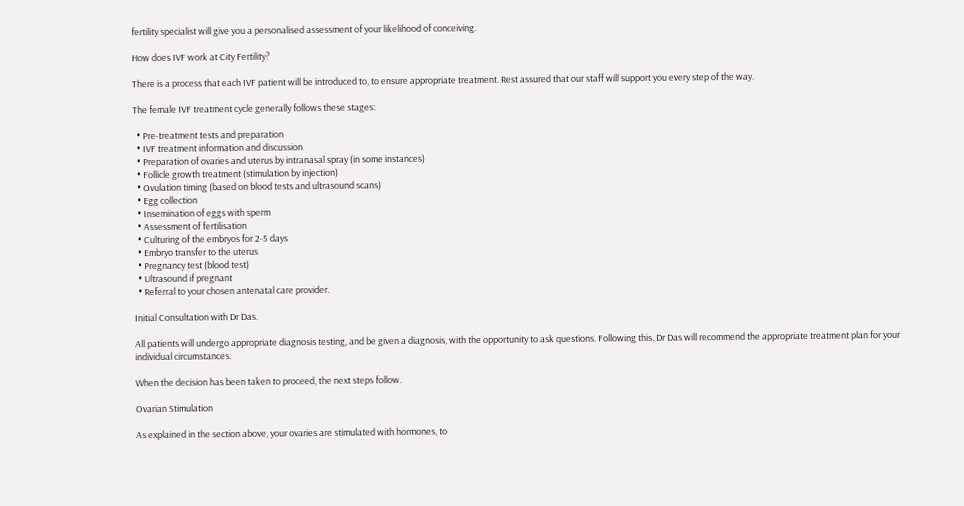fertility specialist will give you a personalised assessment of your likelihood of conceiving.

How does IVF work at City Fertility?

There is a process that each IVF patient will be introduced to, to ensure appropriate treatment. Rest assured that our staff will support you every step of the way.

The female IVF treatment cycle generally follows these stages:

  • Pre-treatment tests and preparation
  • IVF treatment information and discussion
  • Preparation of ovaries and uterus by intranasal spray (in some instances)
  • Follicle growth treatment (stimulation by injection)
  • Ovulation timing (based on blood tests and ultrasound scans)
  • Egg collection
  • Insemination of eggs with sperm
  • Assessment of fertilisation
  • Culturing of the embryos for 2-5 days
  • Embryo transfer to the uterus
  • Pregnancy test (blood test)
  • Ultrasound if pregnant
  • Referral to your chosen antenatal care provider.

Initial Consultation with Dr Das.

All patients will undergo appropriate diagnosis testing, and be given a diagnosis, with the opportunity to ask questions. Following this, Dr Das will recommend the appropriate treatment plan for your individual circumstances.

When the decision has been taken to proceed, the next steps follow.

Ovarian Stimulation

As explained in the section above, your ovaries are stimulated with hormones, to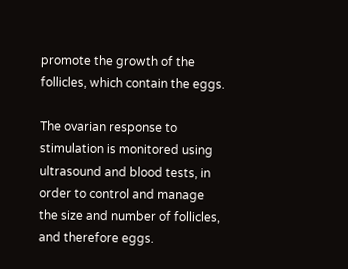promote the growth of the follicles, which contain the eggs.

The ovarian response to stimulation is monitored using ultrasound and blood tests, in order to control and manage the size and number of follicles, and therefore eggs.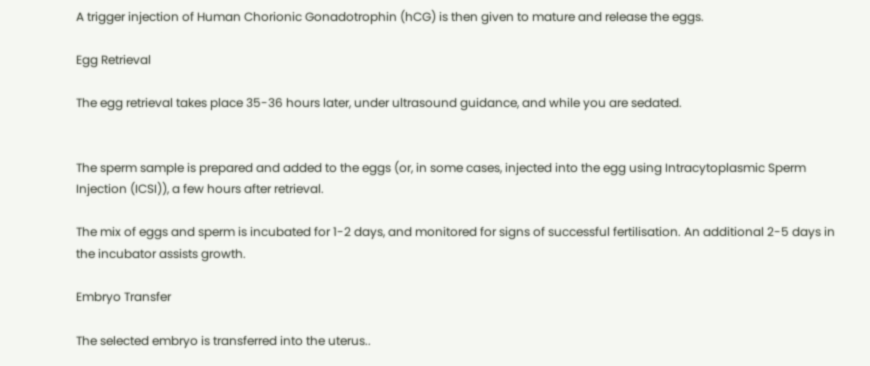A trigger injection of Human Chorionic Gonadotrophin (hCG) is then given to mature and release the eggs.

Egg Retrieval

The egg retrieval takes place 35-36 hours later, under ultrasound guidance, and while you are sedated.


The sperm sample is prepared and added to the eggs (or, in some cases, injected into the egg using Intracytoplasmic Sperm Injection (ICSI)), a few hours after retrieval.

The mix of eggs and sperm is incubated for 1-2 days, and monitored for signs of successful fertilisation. An additional 2-5 days in the incubator assists growth.

Embryo Transfer

The selected embryo is transferred into the uterus..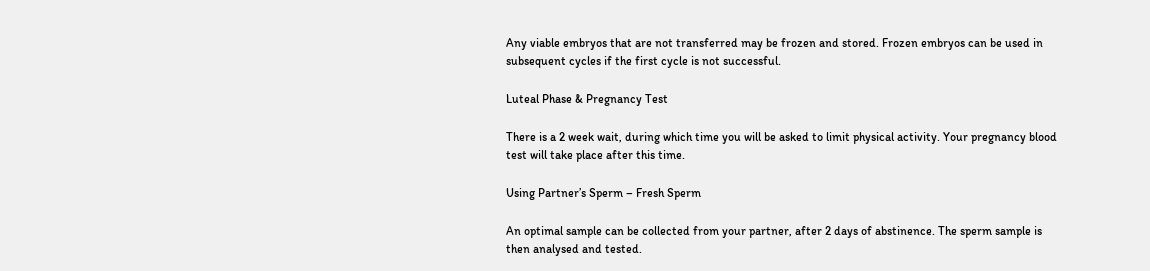Any viable embryos that are not transferred may be frozen and stored. Frozen embryos can be used in subsequent cycles if the first cycle is not successful.

Luteal Phase & Pregnancy Test

There is a 2 week wait, during which time you will be asked to limit physical activity. Your pregnancy blood test will take place after this time.

Using Partner’s Sperm – Fresh Sperm

An optimal sample can be collected from your partner, after 2 days of abstinence. The sperm sample is then analysed and tested.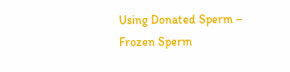Using Donated Sperm – Frozen Sperm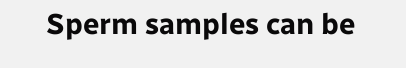Sperm samples can be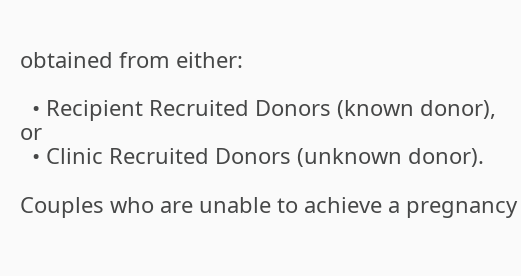obtained from either:

  • Recipient Recruited Donors (known donor), or
  • Clinic Recruited Donors (unknown donor).

Couples who are unable to achieve a pregnancy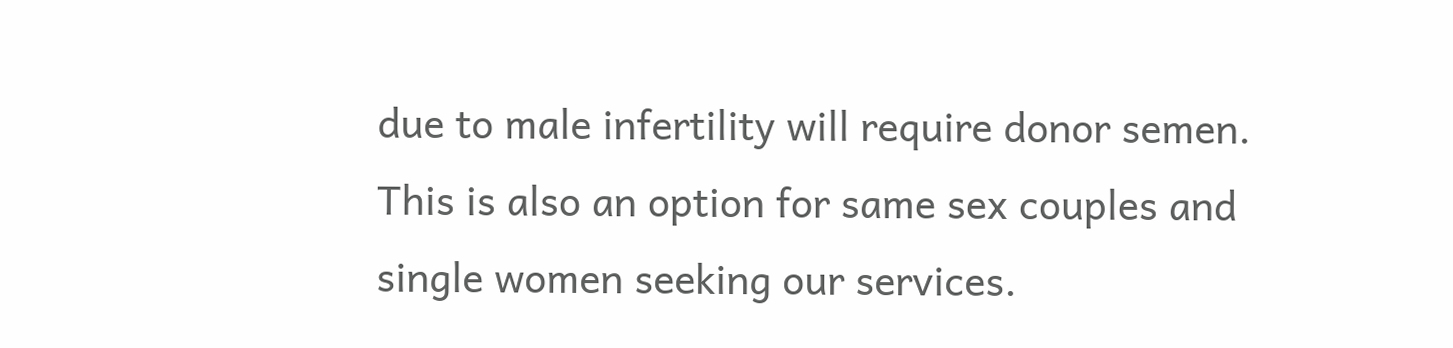due to male infertility will require donor semen. This is also an option for same sex couples and single women seeking our services.